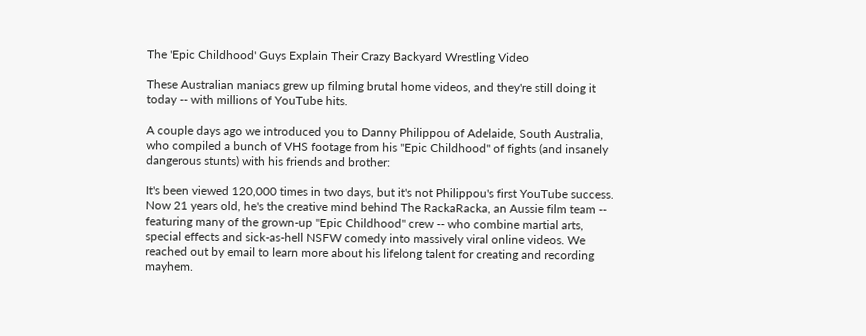The 'Epic Childhood' Guys Explain Their Crazy Backyard Wrestling Video

These Australian maniacs grew up filming brutal home videos, and they're still doing it today -- with millions of YouTube hits.

A couple days ago we introduced you to Danny Philippou of Adelaide, South Australia, who compiled a bunch of VHS footage from his "Epic Childhood" of fights (and insanely dangerous stunts) with his friends and brother:

It's been viewed 120,000 times in two days, but it's not Philippou's first YouTube success. Now 21 years old, he's the creative mind behind The RackaRacka, an Aussie film team -- featuring many of the grown-up "Epic Childhood" crew -- who combine martial arts, special effects and sick-as-hell NSFW comedy into massively viral online videos. We reached out by email to learn more about his lifelong talent for creating and recording mayhem.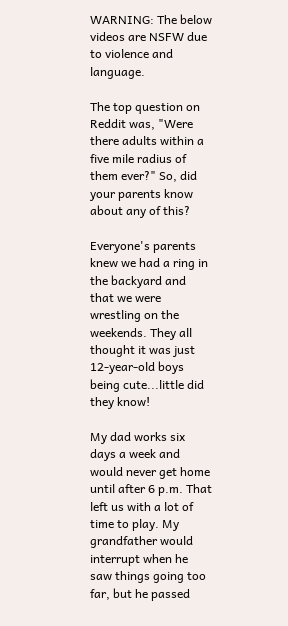WARNING: The below videos are NSFW due to violence and language.

The top question on Reddit was, "Were there adults within a five mile radius of them ever?" So, did your parents know about any of this?

Everyone's parents knew we had a ring in the backyard and that we were wrestling on the weekends. They all thought it was just 12-year-old boys being cute...little did they know!

My dad works six days a week and would never get home until after 6 p.m. That left us with a lot of time to play. My grandfather would interrupt when he saw things going too far, but he passed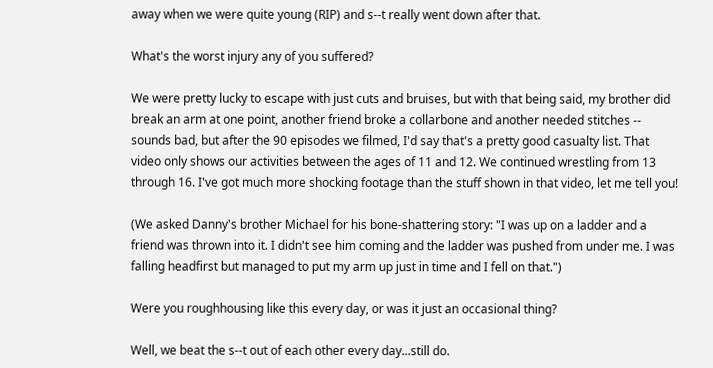away when we were quite young (RIP) and s--t really went down after that.

What's the worst injury any of you suffered?

We were pretty lucky to escape with just cuts and bruises, but with that being said, my brother did break an arm at one point, another friend broke a collarbone and another needed stitches -- sounds bad, but after the 90 episodes we filmed, I'd say that's a pretty good casualty list. That video only shows our activities between the ages of 11 and 12. We continued wrestling from 13 through 16. I've got much more shocking footage than the stuff shown in that video, let me tell you!

(We asked Danny's brother Michael for his bone-shattering story: "I was up on a ladder and a friend was thrown into it. I didn't see him coming and the ladder was pushed from under me. I was falling headfirst but managed to put my arm up just in time and I fell on that.")

Were you roughhousing like this every day, or was it just an occasional thing?

Well, we beat the s--t out of each other every day...still do.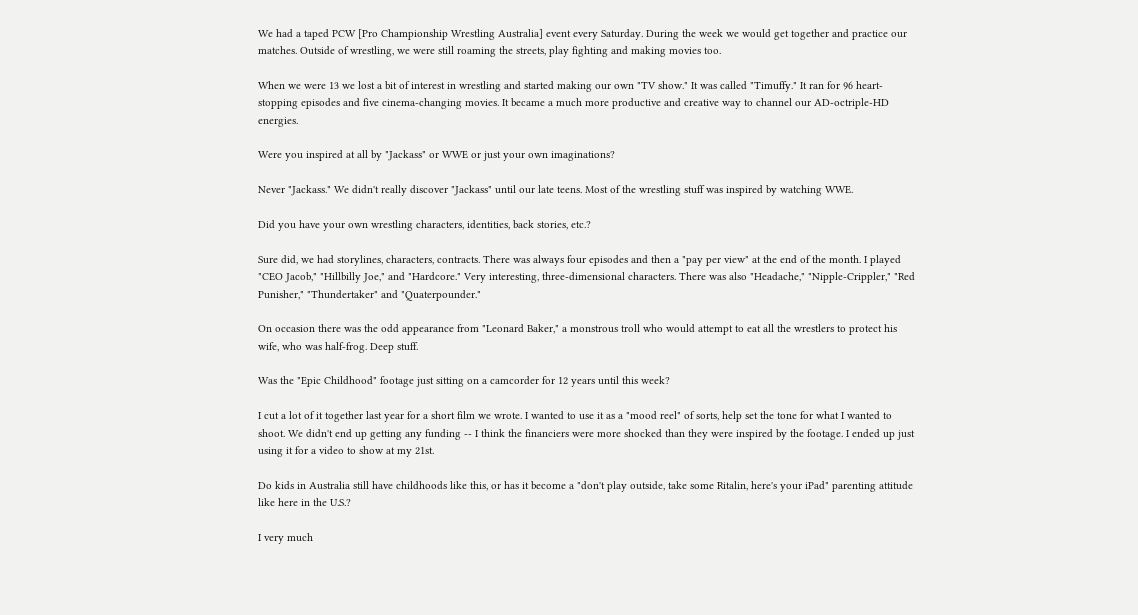We had a taped PCW [Pro Championship Wrestling Australia] event every Saturday. During the week we would get together and practice our matches. Outside of wrestling, we were still roaming the streets, play fighting and making movies too.

When we were 13 we lost a bit of interest in wrestling and started making our own "TV show." It was called "Timuffy." It ran for 96 heart-stopping episodes and five cinema-changing movies. It became a much more productive and creative way to channel our AD-octriple-HD energies.

Were you inspired at all by "Jackass" or WWE or just your own imaginations?

Never "Jackass." We didn't really discover "Jackass" until our late teens. Most of the wrestling stuff was inspired by watching WWE.

Did you have your own wrestling characters, identities, back stories, etc.?

Sure did, we had storylines, characters, contracts. There was always four episodes and then a "pay per view" at the end of the month. I played "CEO Jacob," "Hillbilly Joe," and "Hardcore." Very interesting, three-dimensional characters. There was also "Headache," "Nipple-Crippler," "Red Punisher," "Thundertaker" and "Quaterpounder."

On occasion there was the odd appearance from "Leonard Baker," a monstrous troll who would attempt to eat all the wrestlers to protect his wife, who was half-frog. Deep stuff.

Was the "Epic Childhood" footage just sitting on a camcorder for 12 years until this week?

I cut a lot of it together last year for a short film we wrote. I wanted to use it as a "mood reel" of sorts, help set the tone for what I wanted to shoot. We didn't end up getting any funding -- I think the financiers were more shocked than they were inspired by the footage. I ended up just using it for a video to show at my 21st.

Do kids in Australia still have childhoods like this, or has it become a "don't play outside, take some Ritalin, here's your iPad" parenting attitude like here in the U.S.?

I very much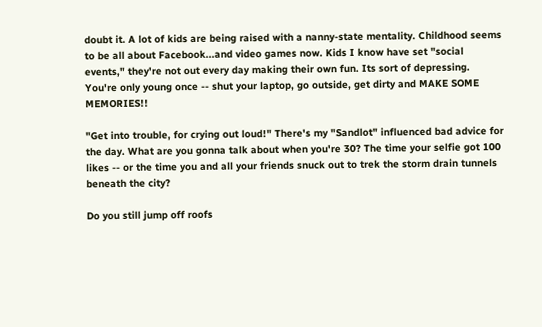doubt it. A lot of kids are being raised with a nanny-state mentality. Childhood seems to be all about Facebook...and video games now. Kids I know have set "social events," they're not out every day making their own fun. Its sort of depressing. You're only young once -- shut your laptop, go outside, get dirty and MAKE SOME MEMORIES!!

"Get into trouble, for crying out loud!" There's my "Sandlot" influenced bad advice for the day. What are you gonna talk about when you're 30? The time your selfie got 100 likes -- or the time you and all your friends snuck out to trek the storm drain tunnels beneath the city?

Do you still jump off roofs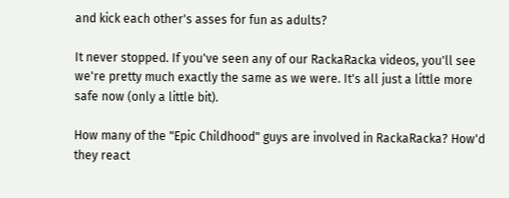and kick each other's asses for fun as adults?

It never stopped. If you've seen any of our RackaRacka videos, you'll see we're pretty much exactly the same as we were. It's all just a little more safe now (only a little bit).

How many of the "Epic Childhood" guys are involved in RackaRacka? How'd they react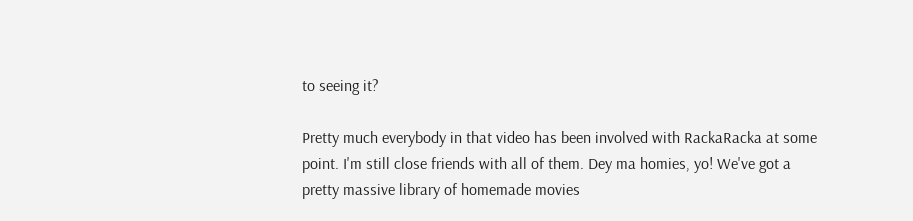to seeing it?

Pretty much everybody in that video has been involved with RackaRacka at some point. I'm still close friends with all of them. Dey ma homies, yo! We've got a pretty massive library of homemade movies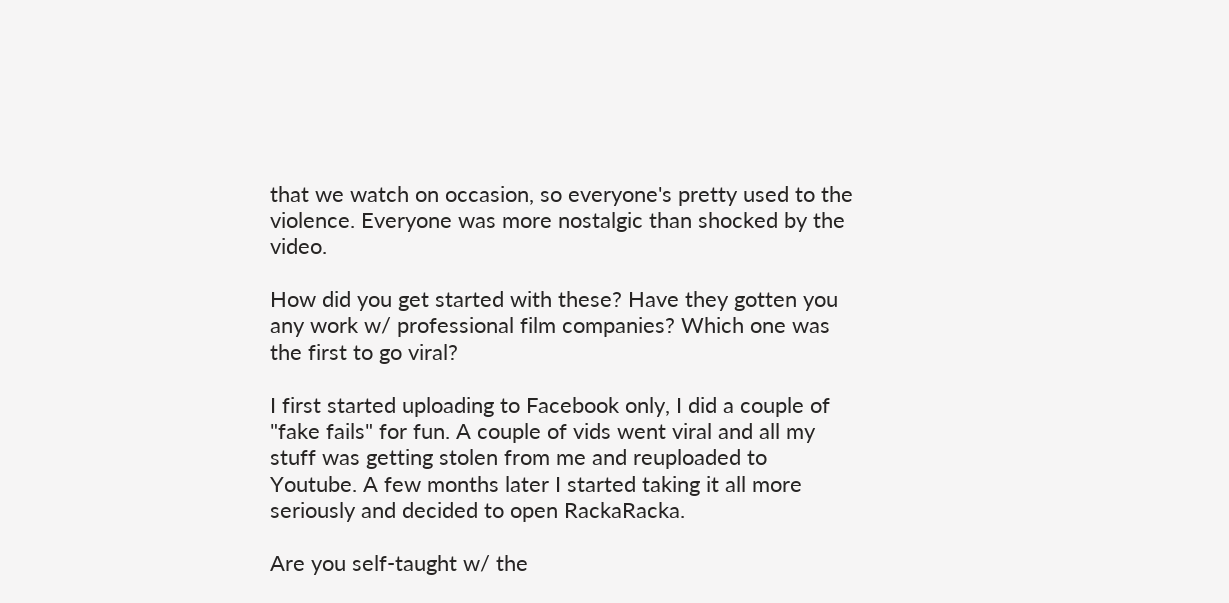that we watch on occasion, so everyone's pretty used to the violence. Everyone was more nostalgic than shocked by the video.

How did you get started with these? Have they gotten you any work w/ professional film companies? Which one was the first to go viral?

I first started uploading to Facebook only, I did a couple of "fake fails" for fun. A couple of vids went viral and all my stuff was getting stolen from me and reuploaded to Youtube. A few months later I started taking it all more seriously and decided to open RackaRacka.

Are you self-taught w/ the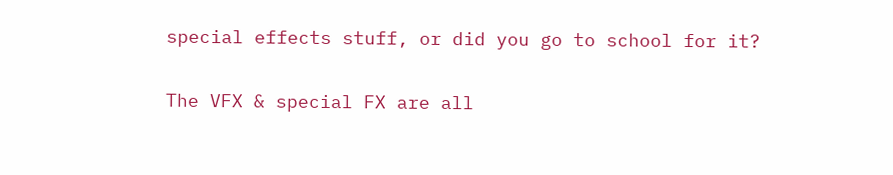special effects stuff, or did you go to school for it?

The VFX & special FX are all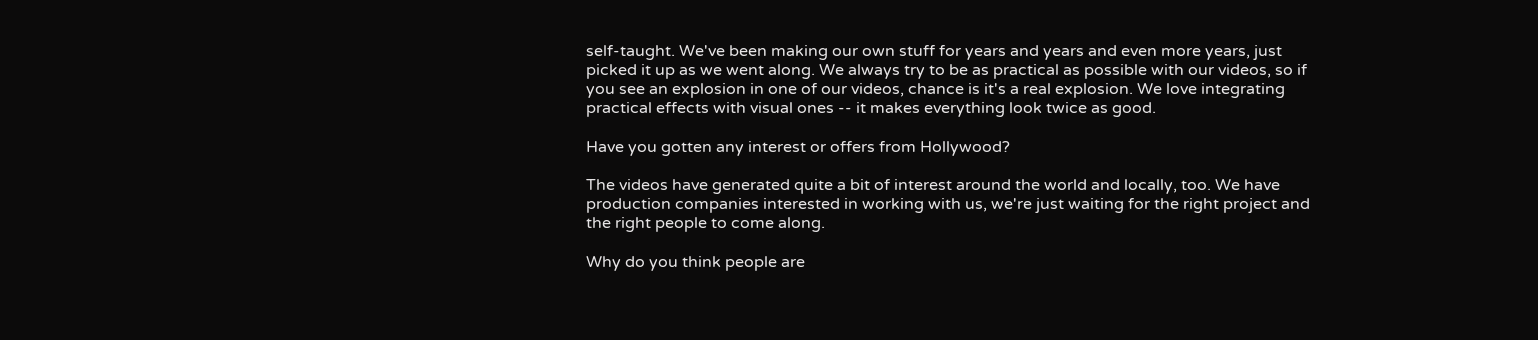self-taught. We've been making our own stuff for years and years and even more years, just picked it up as we went along. We always try to be as practical as possible with our videos, so if you see an explosion in one of our videos, chance is it's a real explosion. We love integrating practical effects with visual ones -- it makes everything look twice as good.

Have you gotten any interest or offers from Hollywood?

The videos have generated quite a bit of interest around the world and locally, too. We have production companies interested in working with us, we're just waiting for the right project and the right people to come along.

Why do you think people are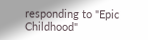responding to "Epic Childhood"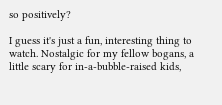so positively?

I guess it's just a fun, interesting thing to watch. Nostalgic for my fellow bogans, a little scary for in-a-bubble-raised kids,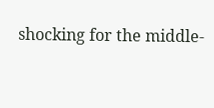shocking for the middle-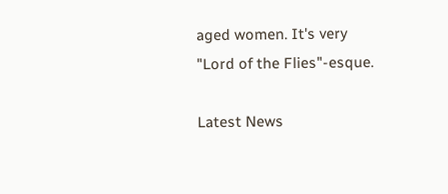aged women. It's very "Lord of the Flies"-esque.

Latest News